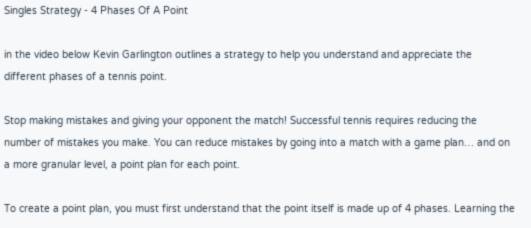Singles Strategy - 4 Phases Of A Point

in the video below Kevin Garlington outlines a strategy to help you understand and appreciate the different phases of a tennis point.

Stop making mistakes and giving your opponent the match! Successful tennis requires reducing the number of mistakes you make. You can reduce mistakes by going into a match with a game plan… and on a more granular level, a point plan for each point.

To create a point plan, you must first understand that the point itself is made up of 4 phases. Learning the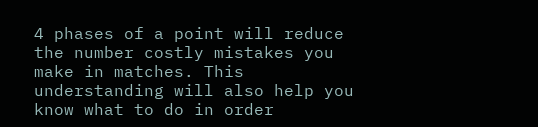4 phases of a point will reduce the number costly mistakes you make in matches. This understanding will also help you know what to do in order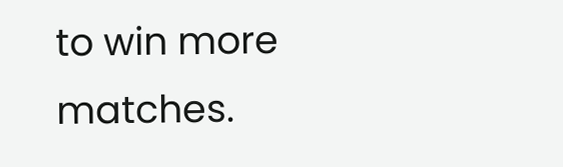to win more matches.